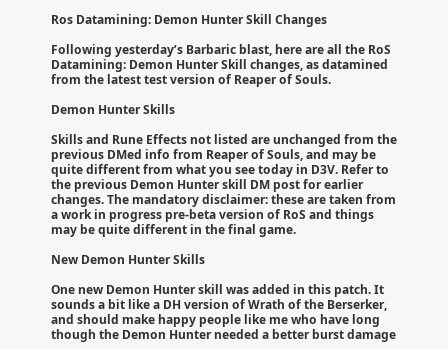Ros Datamining: Demon Hunter Skill Changes

Following yesterday’s Barbaric blast, here are all the RoS Datamining: Demon Hunter Skill changes, as datamined from the latest test version of Reaper of Souls.

Demon Hunter Skills

Skills and Rune Effects not listed are unchanged from the previous DMed info from Reaper of Souls, and may be quite different from what you see today in D3V. Refer to the previous Demon Hunter skill DM post for earlier changes. The mandatory disclaimer: these are taken from a work in progress pre-beta version of RoS and things may be quite different in the final game.

New Demon Hunter Skills

One new Demon Hunter skill was added in this patch. It sounds a bit like a DH version of Wrath of the Berserker, and should make happy people like me who have long though the Demon Hunter needed a better burst damage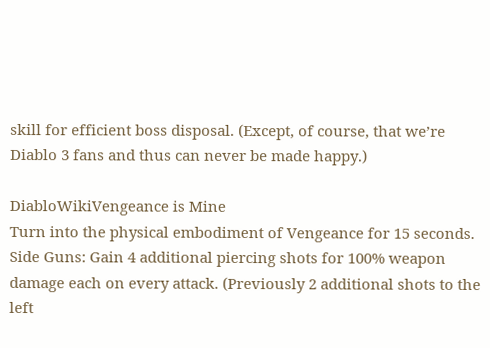skill for efficient boss disposal. (Except, of course, that we’re Diablo 3 fans and thus can never be made happy.)

DiabloWikiVengeance is Mine
Turn into the physical embodiment of Vengeance for 15 seconds.
Side Guns: Gain 4 additional piercing shots for 100% weapon damage each on every attack. (Previously 2 additional shots to the left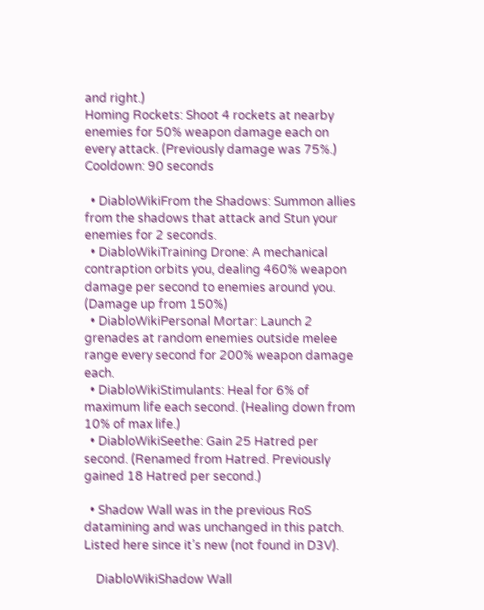and right.)
Homing Rockets: Shoot 4 rockets at nearby enemies for 50% weapon damage each on every attack. (Previously damage was 75%.)
Cooldown: 90 seconds

  • DiabloWikiFrom the Shadows: Summon allies from the shadows that attack and Stun your enemies for 2 seconds.
  • DiabloWikiTraining Drone: A mechanical contraption orbits you, dealing 460% weapon damage per second to enemies around you. (Damage up from 150%)
  • DiabloWikiPersonal Mortar: Launch 2 grenades at random enemies outside melee range every second for 200% weapon damage each.
  • DiabloWikiStimulants: Heal for 6% of maximum life each second. (Healing down from 10% of max life.)
  • DiabloWikiSeethe: Gain 25 Hatred per second. (Renamed from Hatred. Previously gained 18 Hatred per second.)

  • Shadow Wall was in the previous RoS datamining and was unchanged in this patch. Listed here since it’s new (not found in D3V).

    DiabloWikiShadow Wall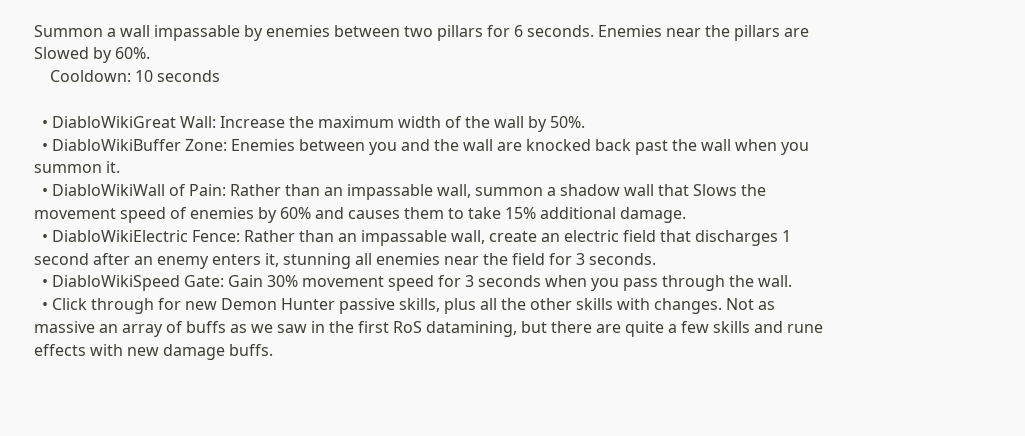Summon a wall impassable by enemies between two pillars for 6 seconds. Enemies near the pillars are Slowed by 60%.
    Cooldown: 10 seconds

  • DiabloWikiGreat Wall: Increase the maximum width of the wall by 50%.
  • DiabloWikiBuffer Zone: Enemies between you and the wall are knocked back past the wall when you summon it.
  • DiabloWikiWall of Pain: Rather than an impassable wall, summon a shadow wall that Slows the movement speed of enemies by 60% and causes them to take 15% additional damage.
  • DiabloWikiElectric Fence: Rather than an impassable wall, create an electric field that discharges 1 second after an enemy enters it, stunning all enemies near the field for 3 seconds.
  • DiabloWikiSpeed Gate: Gain 30% movement speed for 3 seconds when you pass through the wall.
  • Click through for new Demon Hunter passive skills, plus all the other skills with changes. Not as massive an array of buffs as we saw in the first RoS datamining, but there are quite a few skills and rune effects with new damage buffs.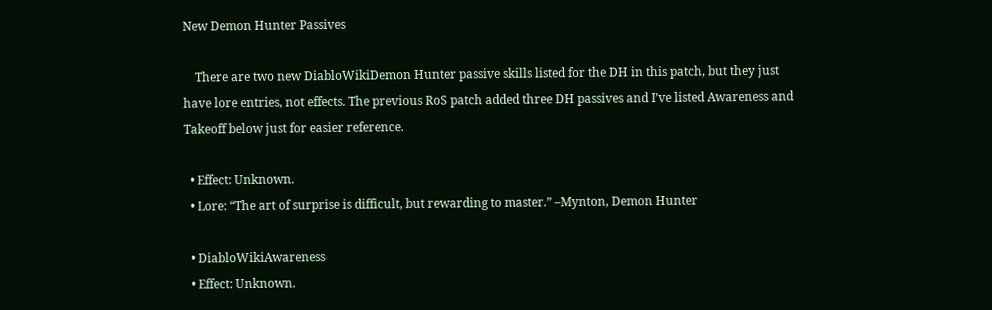New Demon Hunter Passives

    There are two new DiabloWikiDemon Hunter passive skills listed for the DH in this patch, but they just have lore entries, not effects. The previous RoS patch added three DH passives and I’ve listed Awareness and Takeoff below just for easier reference.

  • Effect: Unknown.
  • Lore: “The art of surprise is difficult, but rewarding to master.” –Mynton, Demon Hunter

  • DiabloWikiAwareness
  • Effect: Unknown.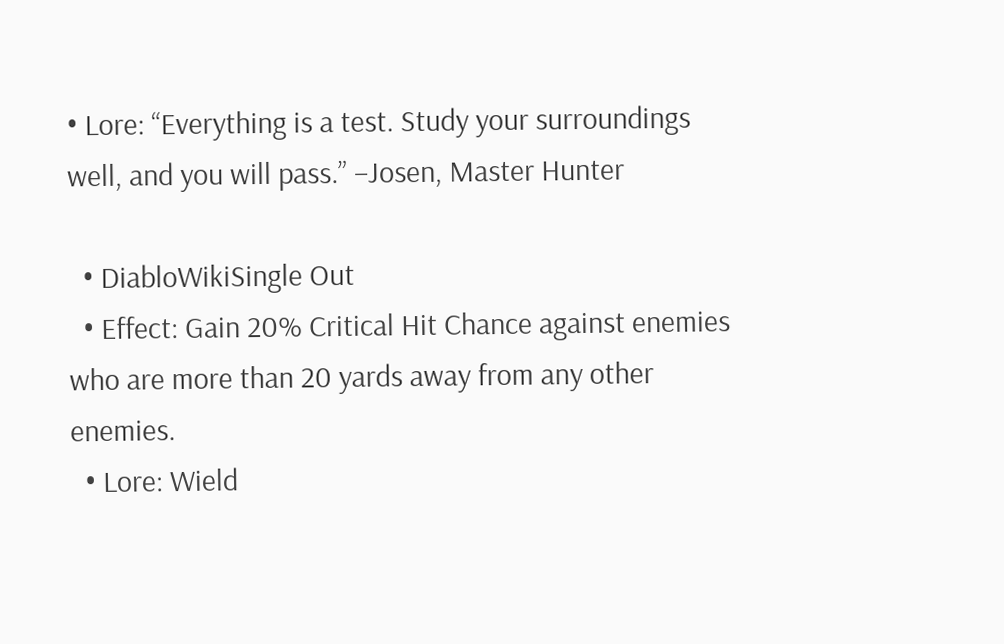• Lore: “Everything is a test. Study your surroundings well, and you will pass.” –Josen, Master Hunter

  • DiabloWikiSingle Out
  • Effect: Gain 20% Critical Hit Chance against enemies who are more than 20 yards away from any other enemies.
  • Lore: Wield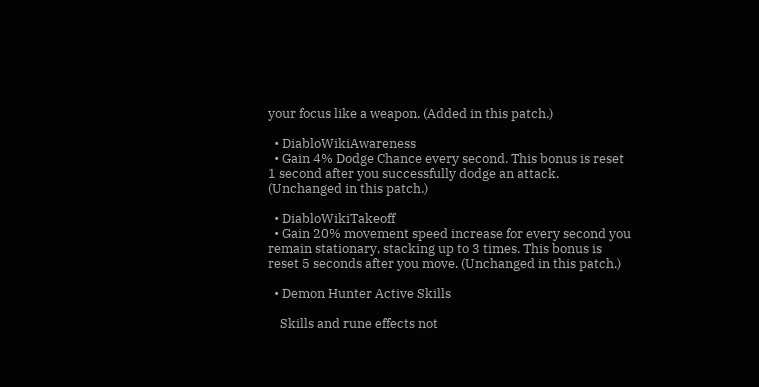your focus like a weapon. (Added in this patch.)

  • DiabloWikiAwareness
  • Gain 4% Dodge Chance every second. This bonus is reset 1 second after you successfully dodge an attack. (Unchanged in this patch.)

  • DiabloWikiTakeoff
  • Gain 20% movement speed increase for every second you remain stationary, stacking up to 3 times. This bonus is reset 5 seconds after you move. (Unchanged in this patch.)

  • Demon Hunter Active Skills

    Skills and rune effects not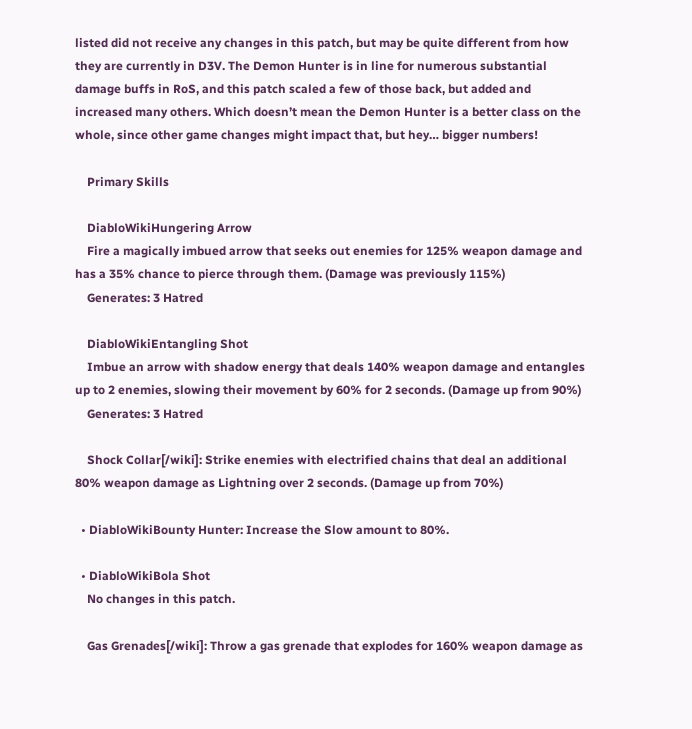listed did not receive any changes in this patch, but may be quite different from how they are currently in D3V. The Demon Hunter is in line for numerous substantial damage buffs in RoS, and this patch scaled a few of those back, but added and increased many others. Which doesn’t mean the Demon Hunter is a better class on the whole, since other game changes might impact that, but hey… bigger numbers!

    Primary Skills

    DiabloWikiHungering Arrow
    Fire a magically imbued arrow that seeks out enemies for 125% weapon damage and has a 35% chance to pierce through them. (Damage was previously 115%)
    Generates: 3 Hatred

    DiabloWikiEntangling Shot
    Imbue an arrow with shadow energy that deals 140% weapon damage and entangles up to 2 enemies, slowing their movement by 60% for 2 seconds. (Damage up from 90%)
    Generates: 3 Hatred

    Shock Collar[/wiki]: Strike enemies with electrified chains that deal an additional 80% weapon damage as Lightning over 2 seconds. (Damage up from 70%)

  • DiabloWikiBounty Hunter: Increase the Slow amount to 80%.

  • DiabloWikiBola Shot
    No changes in this patch.

    Gas Grenades[/wiki]: Throw a gas grenade that explodes for 160% weapon damage as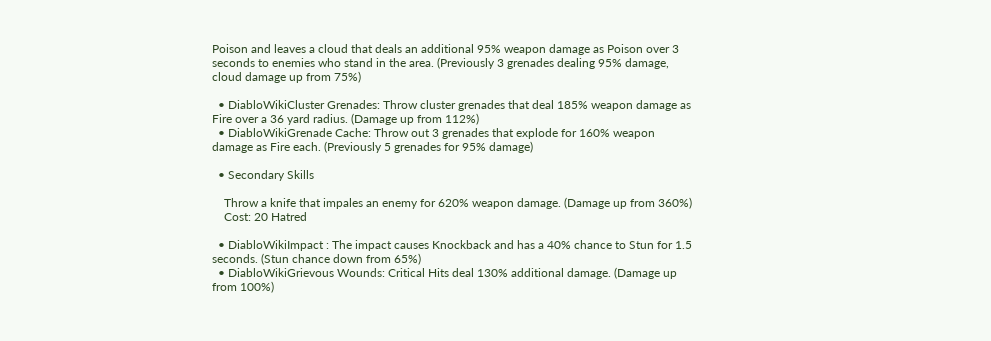Poison and leaves a cloud that deals an additional 95% weapon damage as Poison over 3 seconds to enemies who stand in the area. (Previously 3 grenades dealing 95% damage, cloud damage up from 75%)

  • DiabloWikiCluster Grenades: Throw cluster grenades that deal 185% weapon damage as Fire over a 36 yard radius. (Damage up from 112%)
  • DiabloWikiGrenade Cache: Throw out 3 grenades that explode for 160% weapon damage as Fire each. (Previously 5 grenades for 95% damage)

  • Secondary Skills

    Throw a knife that impales an enemy for 620% weapon damage. (Damage up from 360%)
    Cost: 20 Hatred

  • DiabloWikiImpact : The impact causes Knockback and has a 40% chance to Stun for 1.5 seconds. (Stun chance down from 65%)
  • DiabloWikiGrievous Wounds: Critical Hits deal 130% additional damage. (Damage up from 100%)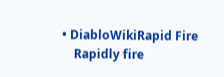• DiabloWikiRapid Fire
    Rapidly fire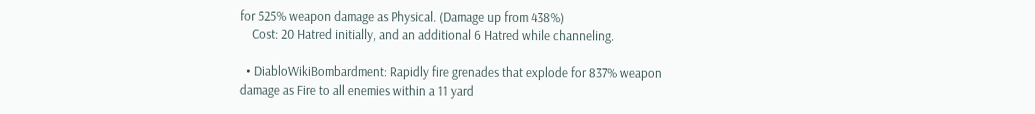for 525% weapon damage as Physical. (Damage up from 438%)
    Cost: 20 Hatred initially, and an additional 6 Hatred while channeling.

  • DiabloWikiBombardment: Rapidly fire grenades that explode for 837% weapon damage as Fire to all enemies within a 11 yard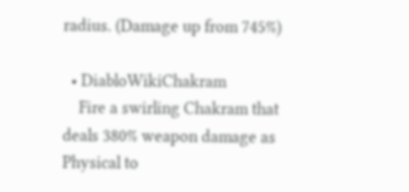radius. (Damage up from 745%)

  • DiabloWikiChakram
    Fire a swirling Chakram that deals 380% weapon damage as Physical to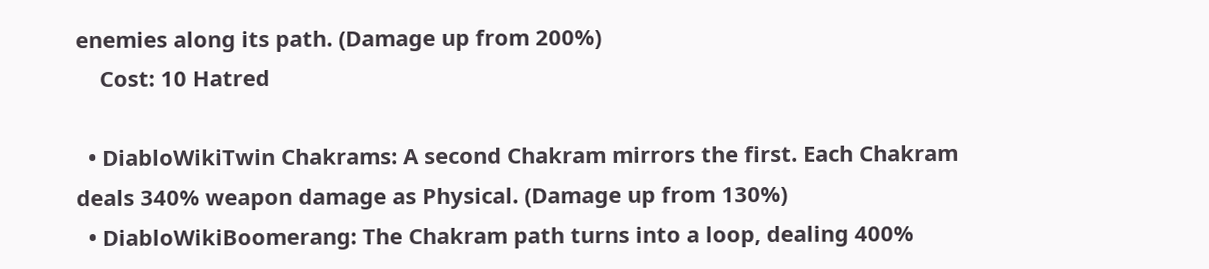enemies along its path. (Damage up from 200%)
    Cost: 10 Hatred

  • DiabloWikiTwin Chakrams: A second Chakram mirrors the first. Each Chakram deals 340% weapon damage as Physical. (Damage up from 130%)
  • DiabloWikiBoomerang: The Chakram path turns into a loop, dealing 400%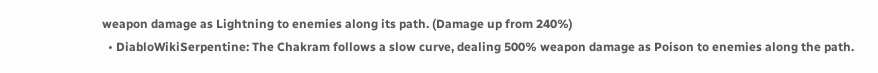weapon damage as Lightning to enemies along its path. (Damage up from 240%)
  • DiabloWikiSerpentine: The Chakram follows a slow curve, dealing 500% weapon damage as Poison to enemies along the path.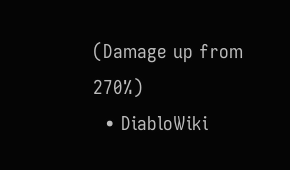(Damage up from 270%)
  • DiabloWiki